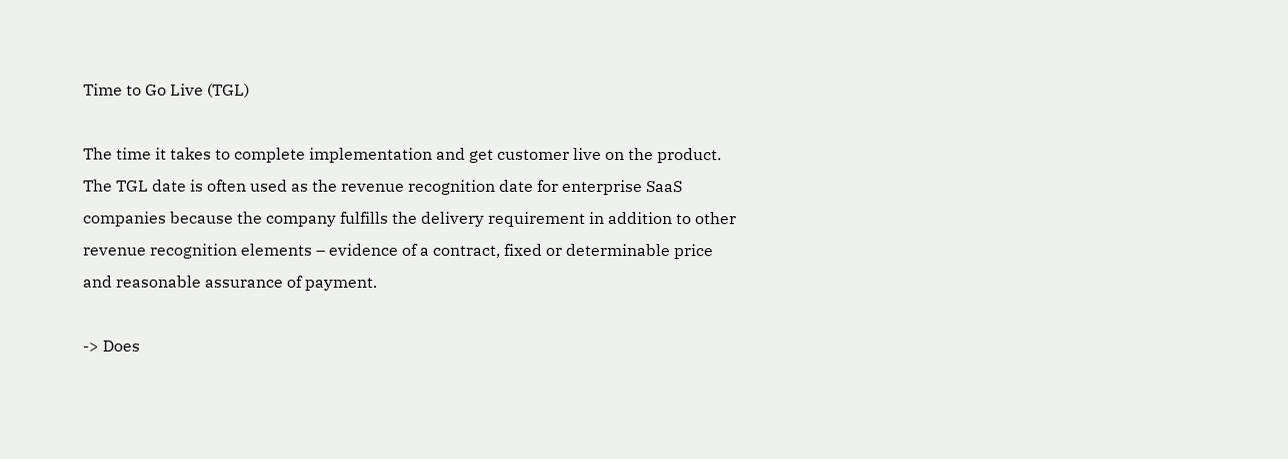Time to Go Live (TGL)

The time it takes to complete implementation and get customer live on the product. The TGL date is often used as the revenue recognition date for enterprise SaaS companies because the company fulfills the delivery requirement in addition to other revenue recognition elements – evidence of a contract, fixed or determinable price and reasonable assurance of payment.

-> Does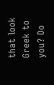that look Greek to you? Do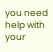you need help with your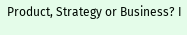Product, Strategy or Business? I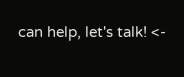can help, let's talk! <-